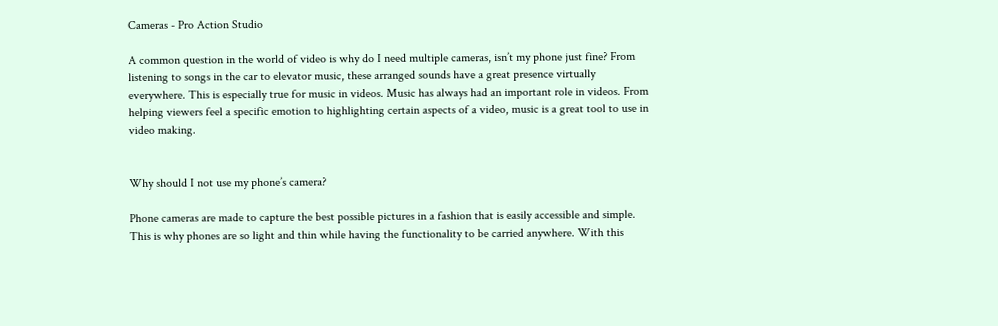Cameras - Pro Action Studio

A common question in the world of video is why do I need multiple cameras, isn’t my phone just fine? From listening to songs in the car to elevator music, these arranged sounds have a great presence virtually everywhere. This is especially true for music in videos. Music has always had an important role in videos. From helping viewers feel a specific emotion to highlighting certain aspects of a video, music is a great tool to use in video making.


Why should I not use my phone’s camera?

Phone cameras are made to capture the best possible pictures in a fashion that is easily accessible and simple. This is why phones are so light and thin while having the functionality to be carried anywhere. With this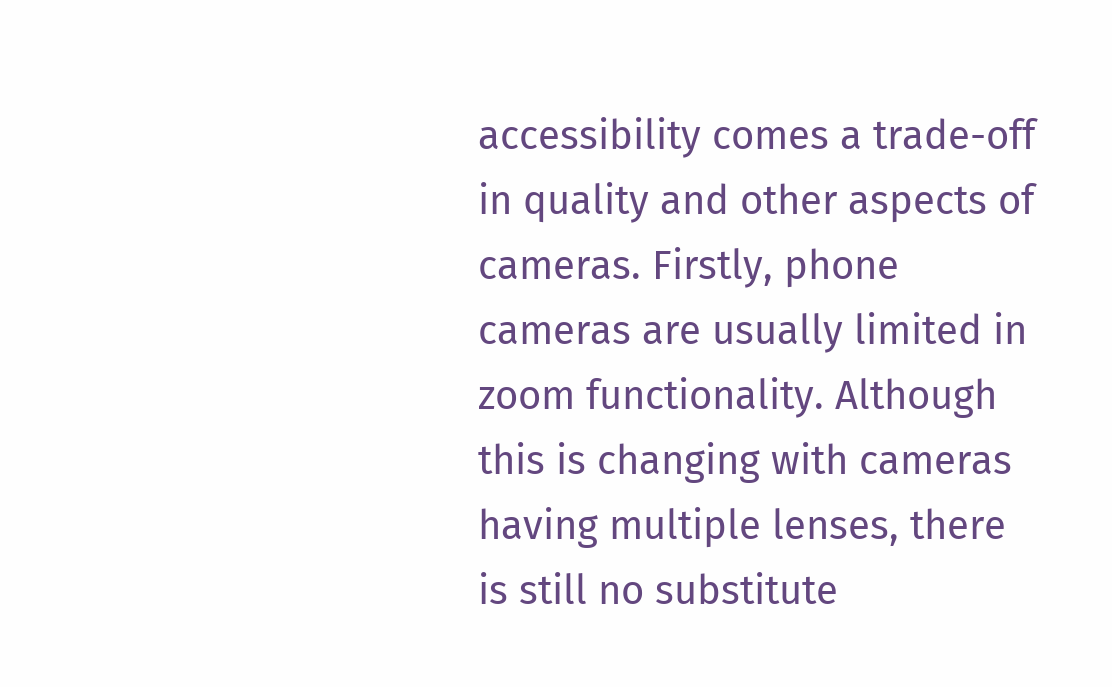accessibility comes a trade-off in quality and other aspects of cameras. Firstly, phone cameras are usually limited in zoom functionality. Although this is changing with cameras having multiple lenses, there is still no substitute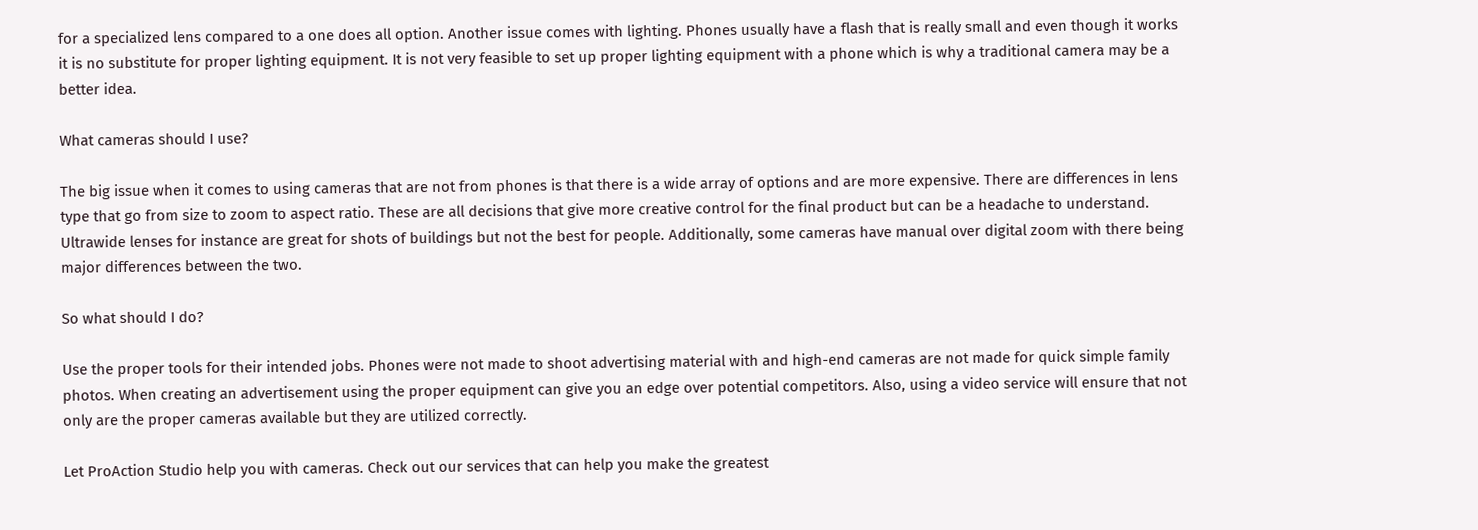for a specialized lens compared to a one does all option. Another issue comes with lighting. Phones usually have a flash that is really small and even though it works it is no substitute for proper lighting equipment. It is not very feasible to set up proper lighting equipment with a phone which is why a traditional camera may be a better idea.

What cameras should I use?

The big issue when it comes to using cameras that are not from phones is that there is a wide array of options and are more expensive. There are differences in lens type that go from size to zoom to aspect ratio. These are all decisions that give more creative control for the final product but can be a headache to understand. Ultrawide lenses for instance are great for shots of buildings but not the best for people. Additionally, some cameras have manual over digital zoom with there being major differences between the two.

So what should I do?

Use the proper tools for their intended jobs. Phones were not made to shoot advertising material with and high-end cameras are not made for quick simple family photos. When creating an advertisement using the proper equipment can give you an edge over potential competitors. Also, using a video service will ensure that not only are the proper cameras available but they are utilized correctly.

Let ProAction Studio help you with cameras. Check out our services that can help you make the greatest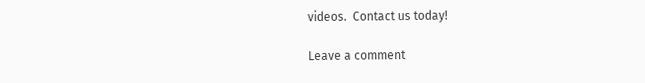videos.  Contact us today!

Leave a comment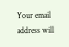Your email address will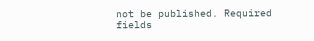not be published. Required fields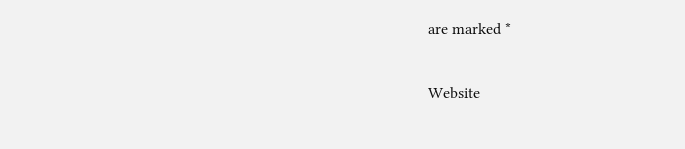are marked *

Website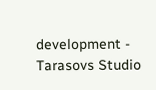development - Tarasovs Studio